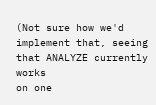(Not sure how we'd implement that, seeing that ANALYZE currently works
on one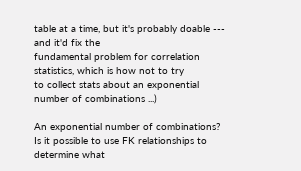table at a time, but it's probably doable --- and it'd fix the
fundamental problem for correlation statistics, which is how not to try
to collect stats about an exponential number of combinations ...)

An exponential number of combinations? Is it possible to use FK relationships to determine what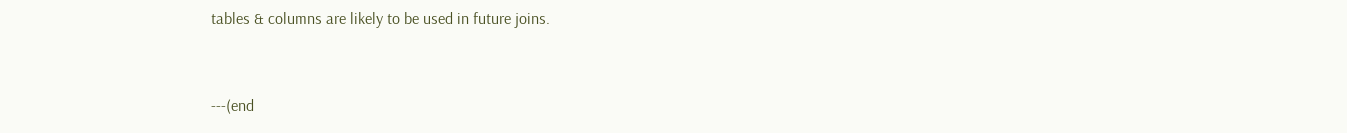tables & columns are likely to be used in future joins.


---(end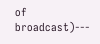of broadcast)---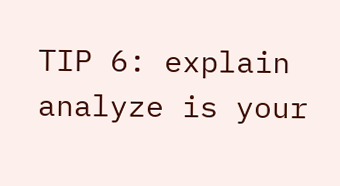TIP 6: explain analyze is your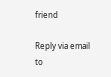friend

Reply via email to